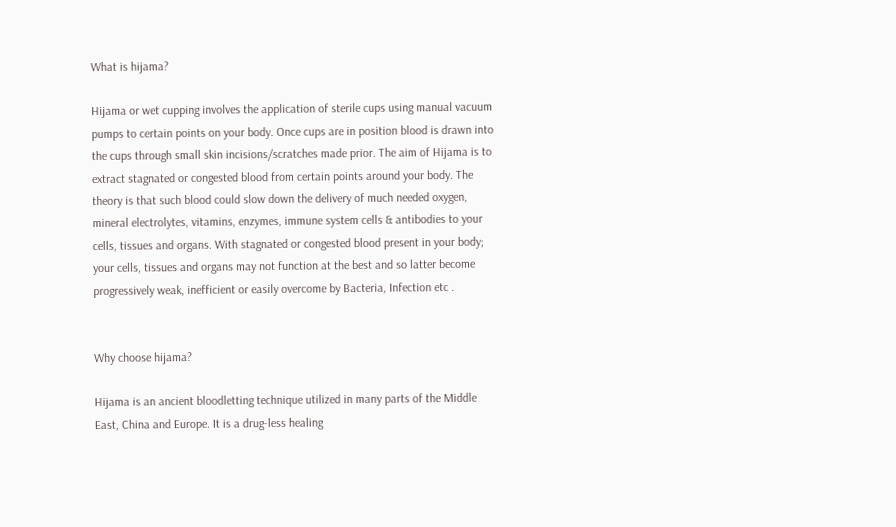What is hijama?

Hijama or wet cupping involves the application of sterile cups using manual vacuum pumps to certain points on your body. Once cups are in position blood is drawn into the cups through small skin incisions/scratches made prior. The aim of Hijama is to extract stagnated or congested blood from certain points around your body. The theory is that such blood could slow down the delivery of much needed oxygen, mineral electrolytes, vitamins, enzymes, immune system cells & antibodies to your cells, tissues and organs. With stagnated or congested blood present in your body; your cells, tissues and organs may not function at the best and so latter become progressively weak, inefficient or easily overcome by Bacteria, Infection etc .


Why choose hijama?

Hijama is an ancient bloodletting technique utilized in many parts of the Middle East, China and Europe. It is a drug-less healing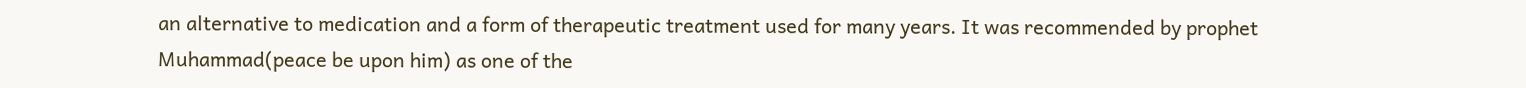an alternative to medication and a form of therapeutic treatment used for many years. It was recommended by prophet Muhammad(peace be upon him) as one of the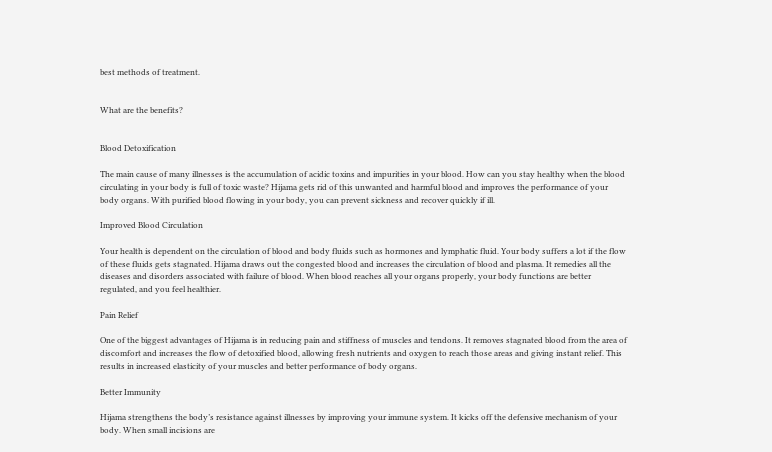best methods of treatment.


What are the benefits?


Blood Detoxification

The main cause of many illnesses is the accumulation of acidic toxins and impurities in your blood. How can you stay healthy when the blood circulating in your body is full of toxic waste? Hijama gets rid of this unwanted and harmful blood and improves the performance of your body organs. With purified blood flowing in your body, you can prevent sickness and recover quickly if ill.

Improved Blood Circulation

Your health is dependent on the circulation of blood and body fluids such as hormones and lymphatic fluid. Your body suffers a lot if the flow of these fluids gets stagnated. Hijama draws out the congested blood and increases the circulation of blood and plasma. It remedies all the diseases and disorders associated with failure of blood. When blood reaches all your organs properly, your body functions are better regulated, and you feel healthier.

Pain Relief

One of the biggest advantages of Hijama is in reducing pain and stiffness of muscles and tendons. It removes stagnated blood from the area of discomfort and increases the flow of detoxified blood, allowing fresh nutrients and oxygen to reach those areas and giving instant relief. This results in increased elasticity of your muscles and better performance of body organs.

Better Immunity

Hijama strengthens the body’s resistance against illnesses by improving your immune system. It kicks off the defensive mechanism of your body. When small incisions are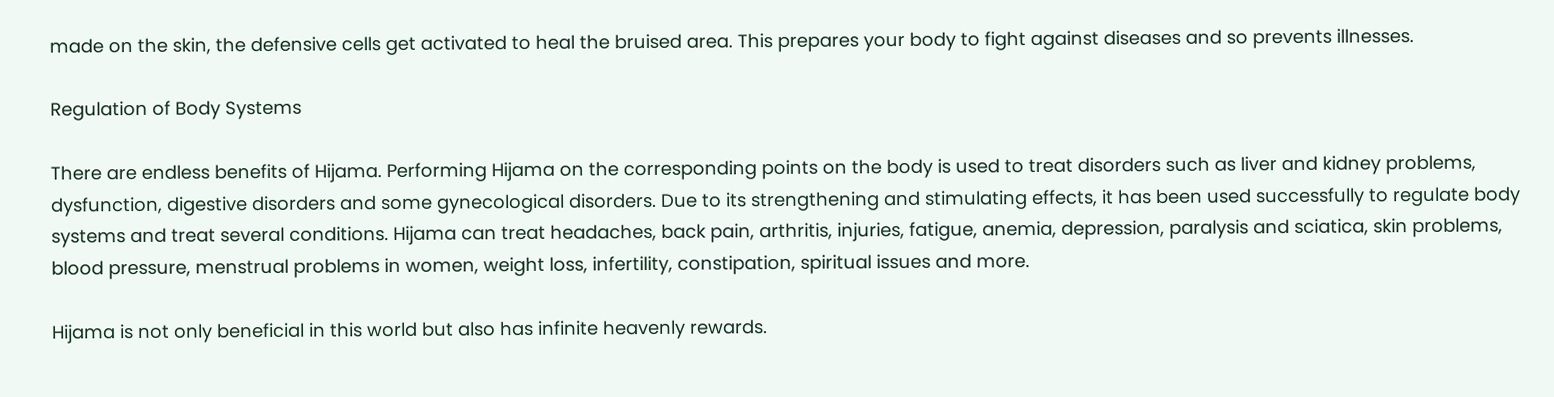made on the skin, the defensive cells get activated to heal the bruised area. This prepares your body to fight against diseases and so prevents illnesses.

Regulation of Body Systems

There are endless benefits of Hijama. Performing Hijama on the corresponding points on the body is used to treat disorders such as liver and kidney problems, dysfunction, digestive disorders and some gynecological disorders. Due to its strengthening and stimulating effects, it has been used successfully to regulate body systems and treat several conditions. Hijama can treat headaches, back pain, arthritis, injuries, fatigue, anemia, depression, paralysis and sciatica, skin problems, blood pressure, menstrual problems in women, weight loss, infertility, constipation, spiritual issues and more.

Hijama is not only beneficial in this world but also has infinite heavenly rewards.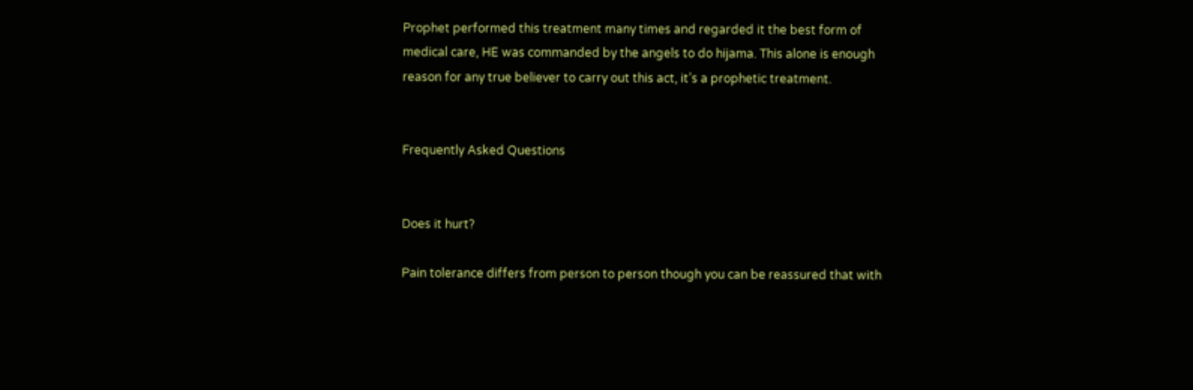Prophet performed this treatment many times and regarded it the best form of medical care, HE was commanded by the angels to do hijama. This alone is enough reason for any true believer to carry out this act, it’s a prophetic treatment.


Frequently Asked Questions


Does it hurt?

Pain tolerance differs from person to person though you can be reassured that with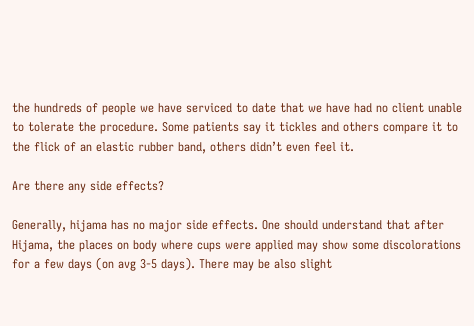the hundreds of people we have serviced to date that we have had no client unable to tolerate the procedure. Some patients say it tickles and others compare it to the flick of an elastic rubber band, others didn’t even feel it.

Are there any side effects?

Generally, hijama has no major side effects. One should understand that after Hijama, the places on body where cups were applied may show some discolorations for a few days (on avg 3-5 days). There may be also slight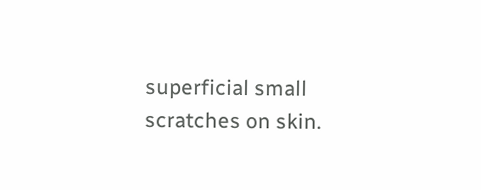superficial small scratches on skin.